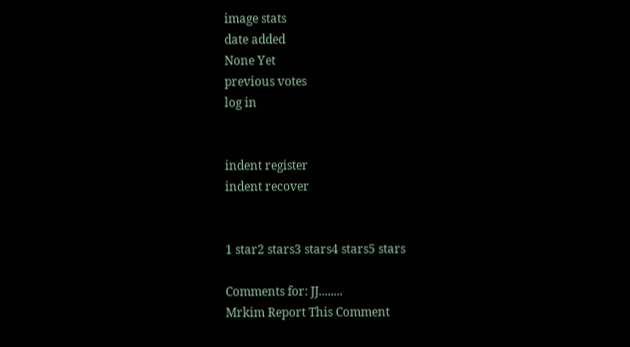image stats
date added
None Yet
previous votes
log in


indent register
indent recover


1 star2 stars3 stars4 stars5 stars

Comments for: JJ........
Mrkim Report This Comment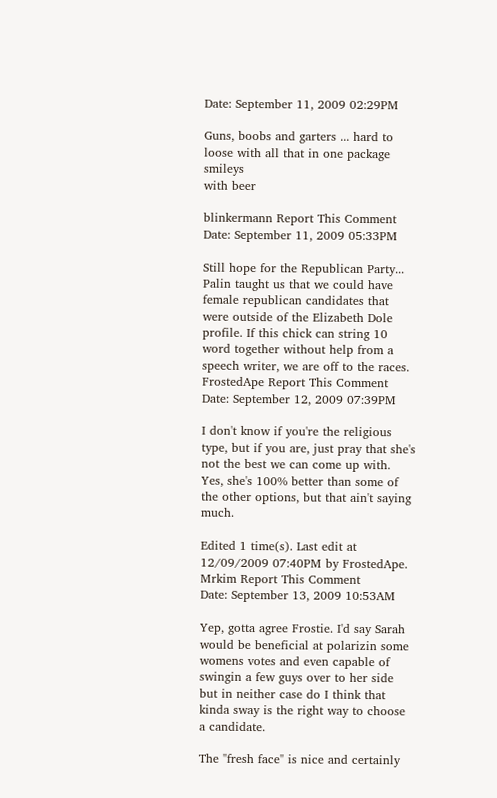Date: September 11, 2009 02:29PM

Guns, boobs and garters ... hard to loose with all that in one package smileys
with beer

blinkermann Report This Comment
Date: September 11, 2009 05:33PM

Still hope for the Republican Party... Palin taught us that we could have female republican candidates that were outside of the Elizabeth Dole profile. If this chick can string 10 word together without help from a speech writer, we are off to the races.
FrostedApe Report This Comment
Date: September 12, 2009 07:39PM

I don't know if you're the religious type, but if you are, just pray that she's not the best we can come up with. Yes, she's 100% better than some of the other options, but that ain't saying much.

Edited 1 time(s). Last edit at 12/09/2009 07:40PM by FrostedApe.
Mrkim Report This Comment
Date: September 13, 2009 10:53AM

Yep, gotta agree Frostie. I'd say Sarah would be beneficial at polarizin some womens votes and even capable of swingin a few guys over to her side but in neither case do I think that kinda sway is the right way to choose a candidate.

The "fresh face" is nice and certainly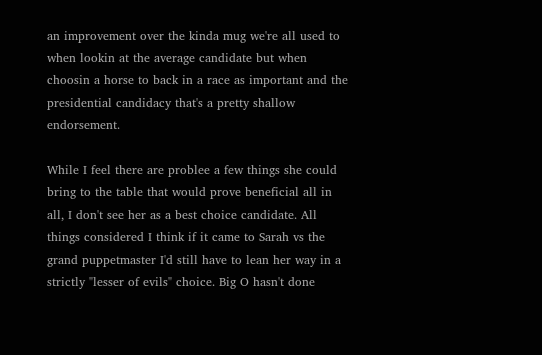an improvement over the kinda mug we're all used to when lookin at the average candidate but when choosin a horse to back in a race as important and the presidential candidacy that's a pretty shallow endorsement.

While I feel there are problee a few things she could bring to the table that would prove beneficial all in all, I don't see her as a best choice candidate. All things considered I think if it came to Sarah vs the grand puppetmaster I'd still have to lean her way in a strictly "lesser of evils" choice. Big O hasn't done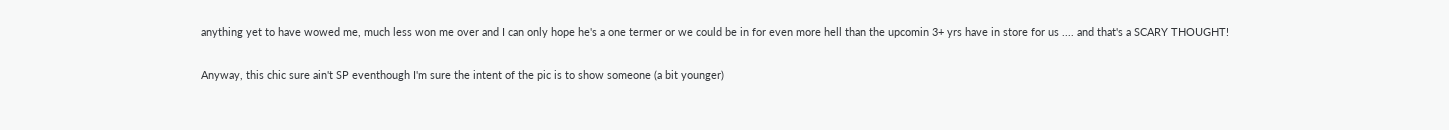anything yet to have wowed me, much less won me over and I can only hope he's a one termer or we could be in for even more hell than the upcomin 3+ yrs have in store for us .... and that's a SCARY THOUGHT!

Anyway, this chic sure ain't SP eventhough I'm sure the intent of the pic is to show someone (a bit younger)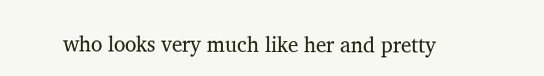who looks very much like her and pretty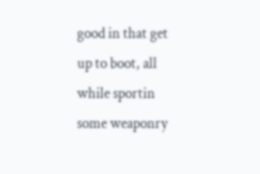good in that get up to boot, all while sportin some weaponry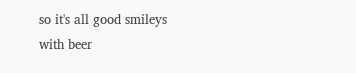so it's all good smileys
with beer